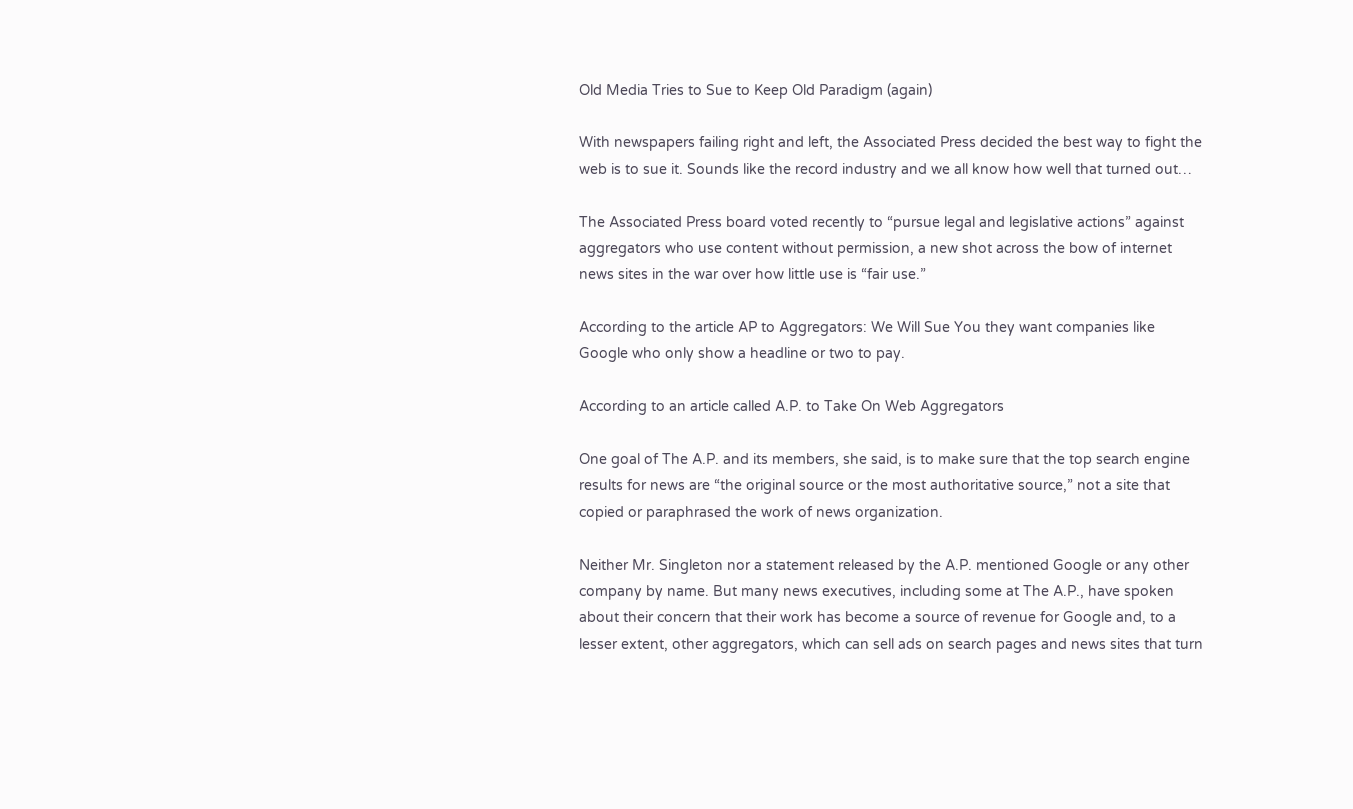Old Media Tries to Sue to Keep Old Paradigm (again)

With newspapers failing right and left, the Associated Press decided the best way to fight the web is to sue it. Sounds like the record industry and we all know how well that turned out…

The Associated Press board voted recently to “pursue legal and legislative actions” against aggregators who use content without permission, a new shot across the bow of internet news sites in the war over how little use is “fair use.”

According to the article AP to Aggregators: We Will Sue You they want companies like Google who only show a headline or two to pay.

According to an article called A.P. to Take On Web Aggregators

One goal of The A.P. and its members, she said, is to make sure that the top search engine results for news are “the original source or the most authoritative source,” not a site that copied or paraphrased the work of news organization.

Neither Mr. Singleton nor a statement released by the A.P. mentioned Google or any other company by name. But many news executives, including some at The A.P., have spoken about their concern that their work has become a source of revenue for Google and, to a lesser extent, other aggregators, which can sell ads on search pages and news sites that turn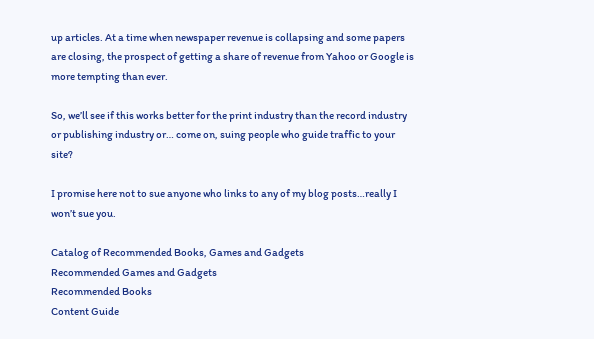up articles. At a time when newspaper revenue is collapsing and some papers are closing, the prospect of getting a share of revenue from Yahoo or Google is more tempting than ever.

So, we’ll see if this works better for the print industry than the record industry or publishing industry or… come on, suing people who guide traffic to your site?

I promise here not to sue anyone who links to any of my blog posts…really I won’t sue you.

Catalog of Recommended Books, Games and Gadgets
Recommended Games and Gadgets
Recommended Books
Content Guide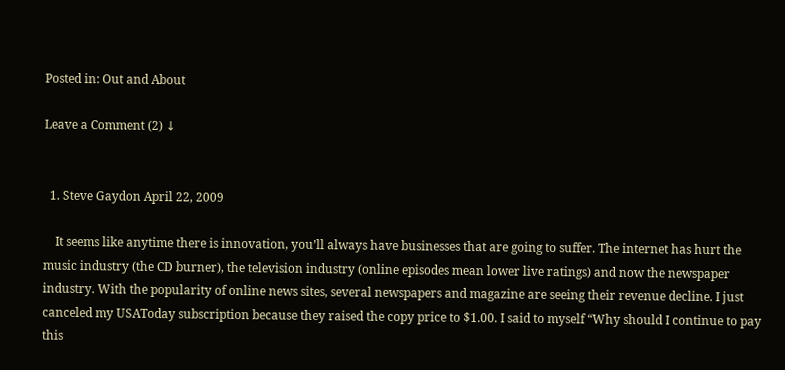Posted in: Out and About

Leave a Comment (2) ↓


  1. Steve Gaydon April 22, 2009

    It seems like anytime there is innovation, you’ll always have businesses that are going to suffer. The internet has hurt the music industry (the CD burner), the television industry (online episodes mean lower live ratings) and now the newspaper industry. With the popularity of online news sites, several newspapers and magazine are seeing their revenue decline. I just canceled my USAToday subscription because they raised the copy price to $1.00. I said to myself “Why should I continue to pay this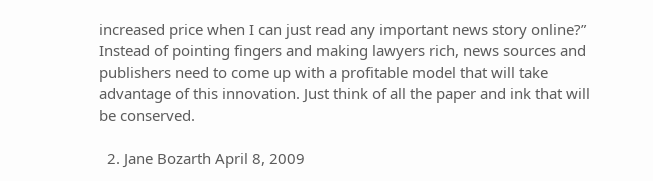increased price when I can just read any important news story online?” Instead of pointing fingers and making lawyers rich, news sources and publishers need to come up with a profitable model that will take advantage of this innovation. Just think of all the paper and ink that will be conserved.

  2. Jane Bozarth April 8, 2009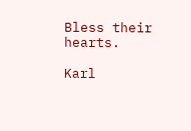Bless their hearts.

Karl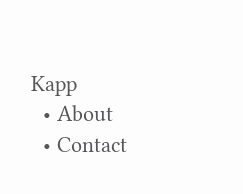Kapp
  • About
  • Contact